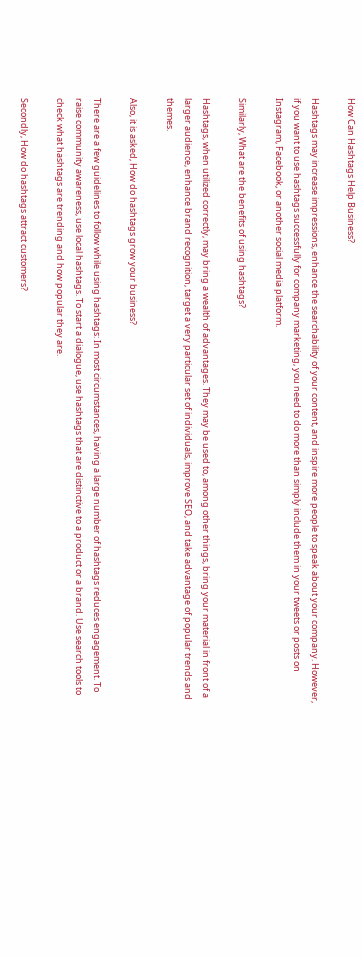How Can Hashtags Help Business?

Hashtags may increase impressions, enhance the searchability of your content, and inspire more people to speak about your company. However, if you want to use hashtags successfully for company marketing, you need to do more than simply include them in your tweets or posts on Instagram, Facebook, or another social media platform.

Similarly, What are the benefits of using hashtags?

Hashtags, when utilized correctly, may bring a wealth of advantages. They may be used to, among other things, bring your material in front of a larger audience, enhance brand recognition, target a very particular set of individuals, improve SEO, and take advantage of popular trends and themes.

Also, it is asked, How do hashtags grow your business?

There are a few guidelines to follow while using hashtags: In most circumstances, having a large number of hashtags reduces engagement. To raise community awareness, use local hashtags. To start a dialogue, use hashtags that are distinctive to a product or a brand. Use search tools to check what hashtags are trending and how popular they are.

Secondly, How do hashtags attract customers?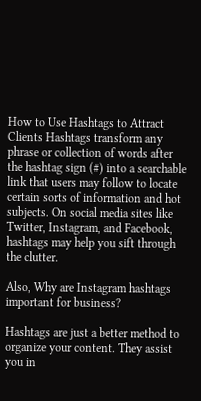How to Use Hashtags to Attract Clients Hashtags transform any phrase or collection of words after the hashtag sign (#) into a searchable link that users may follow to locate certain sorts of information and hot subjects. On social media sites like Twitter, Instagram, and Facebook, hashtags may help you sift through the clutter.

Also, Why are Instagram hashtags important for business?

Hashtags are just a better method to organize your content. They assist you in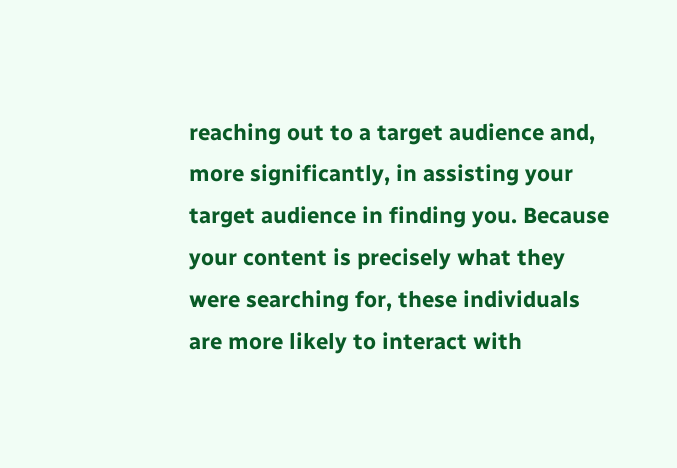reaching out to a target audience and, more significantly, in assisting your target audience in finding you. Because your content is precisely what they were searching for, these individuals are more likely to interact with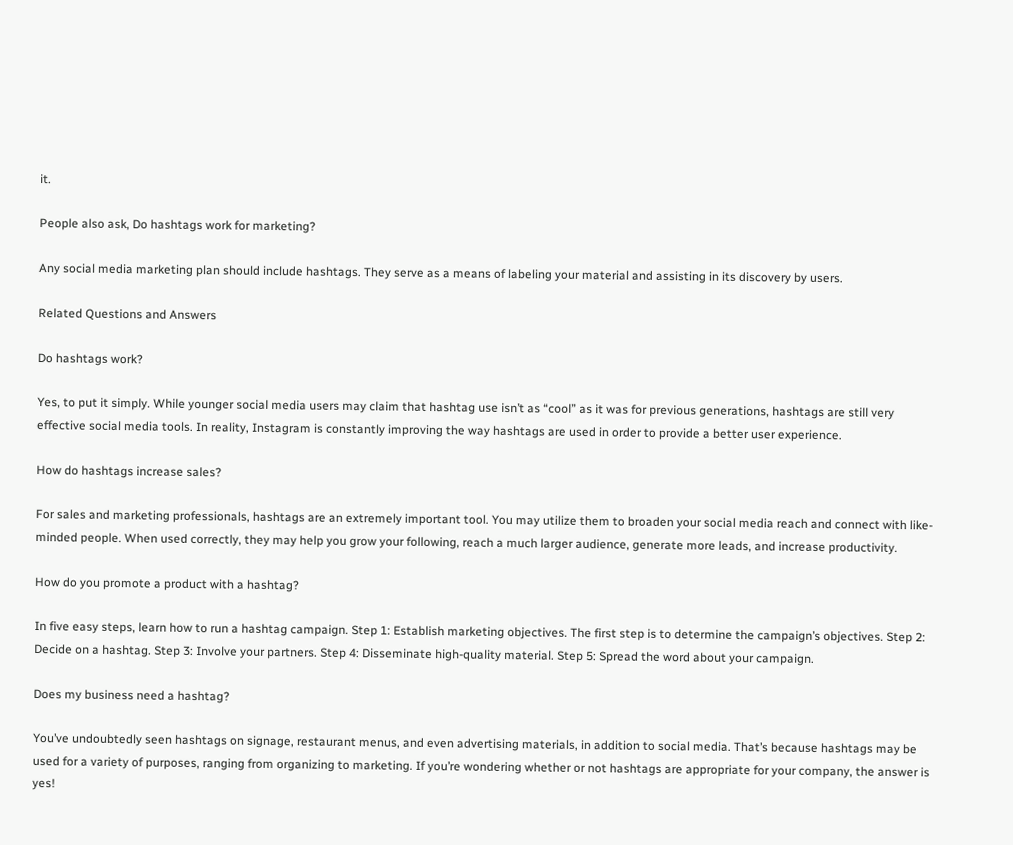it.

People also ask, Do hashtags work for marketing?

Any social media marketing plan should include hashtags. They serve as a means of labeling your material and assisting in its discovery by users.

Related Questions and Answers

Do hashtags work?

Yes, to put it simply. While younger social media users may claim that hashtag use isn’t as “cool” as it was for previous generations, hashtags are still very effective social media tools. In reality, Instagram is constantly improving the way hashtags are used in order to provide a better user experience.

How do hashtags increase sales?

For sales and marketing professionals, hashtags are an extremely important tool. You may utilize them to broaden your social media reach and connect with like-minded people. When used correctly, they may help you grow your following, reach a much larger audience, generate more leads, and increase productivity.

How do you promote a product with a hashtag?

In five easy steps, learn how to run a hashtag campaign. Step 1: Establish marketing objectives. The first step is to determine the campaign’s objectives. Step 2: Decide on a hashtag. Step 3: Involve your partners. Step 4: Disseminate high-quality material. Step 5: Spread the word about your campaign.

Does my business need a hashtag?

You’ve undoubtedly seen hashtags on signage, restaurant menus, and even advertising materials, in addition to social media. That’s because hashtags may be used for a variety of purposes, ranging from organizing to marketing. If you’re wondering whether or not hashtags are appropriate for your company, the answer is yes!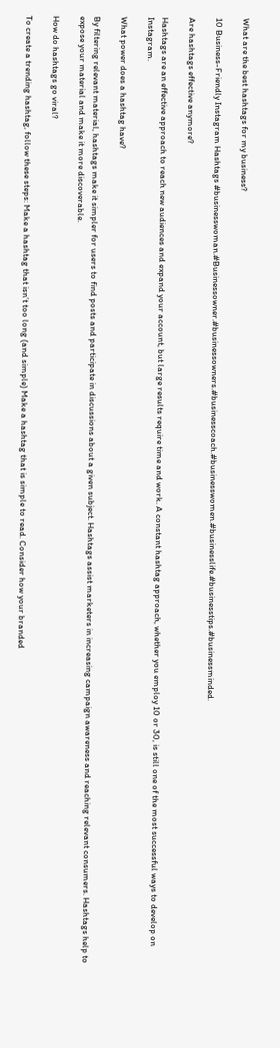What are the best hashtags for my business?

10 Business-Friendly Instagram Hashtags #businesswoman.#Businessowner.#businessowners.#businesscoach.#businesswomen.#businesslife.#businesstips.#businessminded.

Are hashtags effective anymore?

Hashtags are an effective approach to reach new audiences and expand your account, but large results require time and work. A constant hashtag approach, whether you employ 10 or 30, is still one of the most successful ways to develop on Instagram.

What power does a hashtag have?

By filtering relevant material, hashtags make it simpler for users to find posts and participate in discussions about a given subject. Hashtags assist marketers in increasing campaign awareness and reaching relevant consumers. Hashtags help to expose your material and make it more discoverable.

How do hashtags go viral?

To create a trending hashtag, follow these steps: Make a hashtag that isn’t too long (and simple) Make a hashtag that is simple to read. Consider how your branded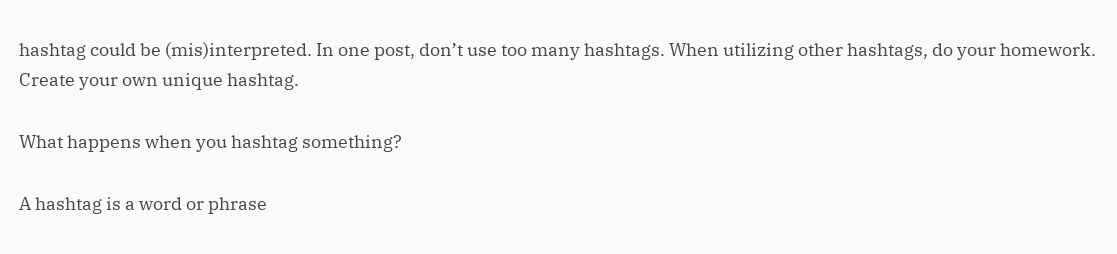hashtag could be (mis)interpreted. In one post, don’t use too many hashtags. When utilizing other hashtags, do your homework. Create your own unique hashtag.

What happens when you hashtag something?

A hashtag is a word or phrase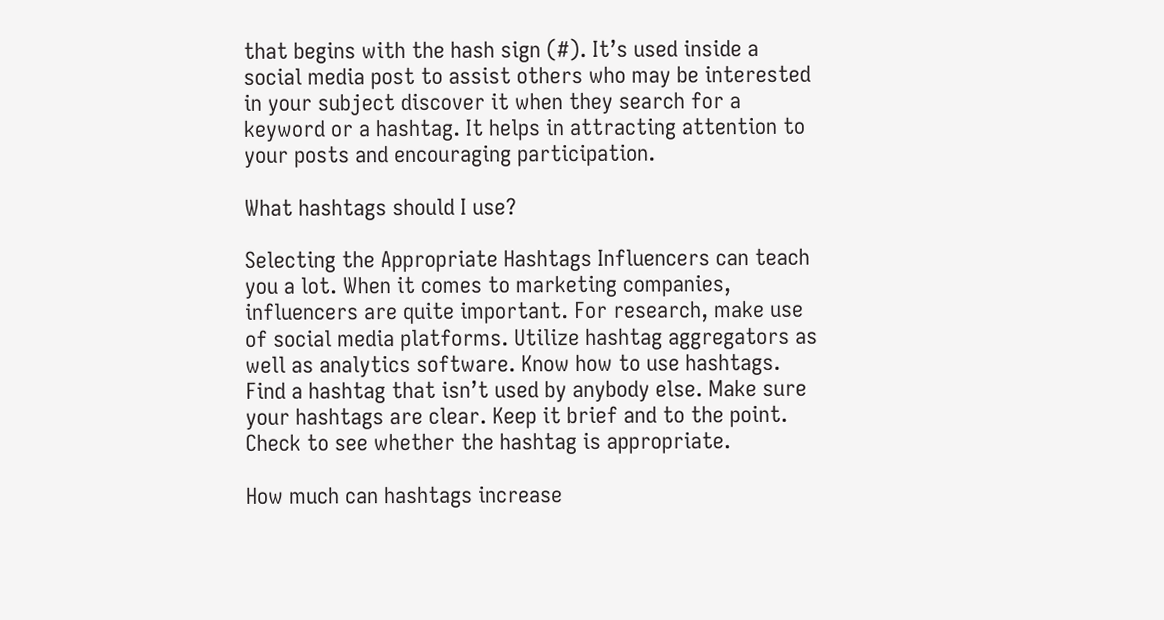that begins with the hash sign (#). It’s used inside a social media post to assist others who may be interested in your subject discover it when they search for a keyword or a hashtag. It helps in attracting attention to your posts and encouraging participation.

What hashtags should I use?

Selecting the Appropriate Hashtags Influencers can teach you a lot. When it comes to marketing companies, influencers are quite important. For research, make use of social media platforms. Utilize hashtag aggregators as well as analytics software. Know how to use hashtags. Find a hashtag that isn’t used by anybody else. Make sure your hashtags are clear. Keep it brief and to the point. Check to see whether the hashtag is appropriate.

How much can hashtags increase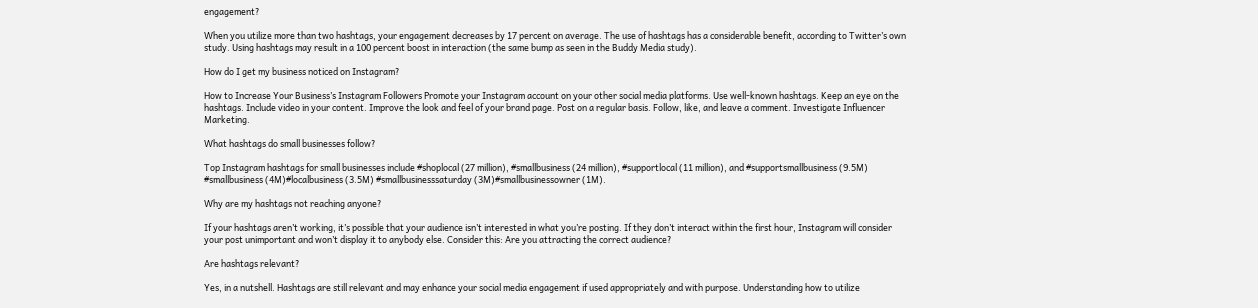engagement?

When you utilize more than two hashtags, your engagement decreases by 17 percent on average. The use of hashtags has a considerable benefit, according to Twitter’s own study. Using hashtags may result in a 100 percent boost in interaction (the same bump as seen in the Buddy Media study).

How do I get my business noticed on Instagram?

How to Increase Your Business’s Instagram Followers Promote your Instagram account on your other social media platforms. Use well-known hashtags. Keep an eye on the hashtags. Include video in your content. Improve the look and feel of your brand page. Post on a regular basis. Follow, like, and leave a comment. Investigate Influencer Marketing.

What hashtags do small businesses follow?

Top Instagram hashtags for small businesses include #shoplocal (27 million), #smallbusiness (24 million), #supportlocal (11 million), and #supportsmallbusiness (9.5M) #smallbusiness (4M)#localbusiness (3.5M) #smallbusinesssaturday (3M)#smallbusinessowner (1M).

Why are my hashtags not reaching anyone?

If your hashtags aren’t working, it’s possible that your audience isn’t interested in what you’re posting. If they don’t interact within the first hour, Instagram will consider your post unimportant and won’t display it to anybody else. Consider this: Are you attracting the correct audience?

Are hashtags relevant?

Yes, in a nutshell. Hashtags are still relevant and may enhance your social media engagement if used appropriately and with purpose. Understanding how to utilize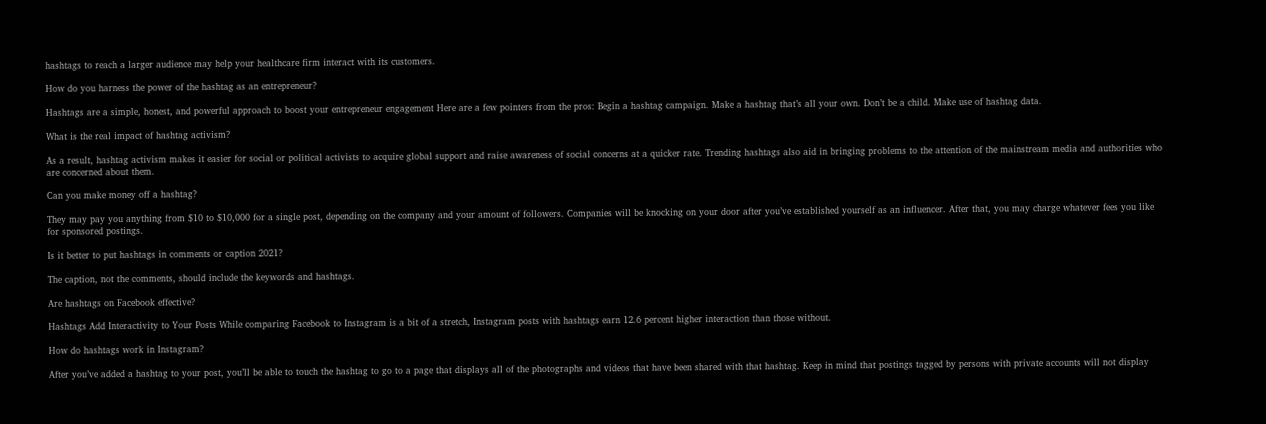hashtags to reach a larger audience may help your healthcare firm interact with its customers.

How do you harness the power of the hashtag as an entrepreneur?

Hashtags are a simple, honest, and powerful approach to boost your entrepreneur engagement Here are a few pointers from the pros: Begin a hashtag campaign. Make a hashtag that’s all your own. Don’t be a child. Make use of hashtag data.

What is the real impact of hashtag activism?

As a result, hashtag activism makes it easier for social or political activists to acquire global support and raise awareness of social concerns at a quicker rate. Trending hashtags also aid in bringing problems to the attention of the mainstream media and authorities who are concerned about them.

Can you make money off a hashtag?

They may pay you anything from $10 to $10,000 for a single post, depending on the company and your amount of followers. Companies will be knocking on your door after you’ve established yourself as an influencer. After that, you may charge whatever fees you like for sponsored postings.

Is it better to put hashtags in comments or caption 2021?

The caption, not the comments, should include the keywords and hashtags.

Are hashtags on Facebook effective?

Hashtags Add Interactivity to Your Posts While comparing Facebook to Instagram is a bit of a stretch, Instagram posts with hashtags earn 12.6 percent higher interaction than those without.

How do hashtags work in Instagram?

After you’ve added a hashtag to your post, you’ll be able to touch the hashtag to go to a page that displays all of the photographs and videos that have been shared with that hashtag. Keep in mind that postings tagged by persons with private accounts will not display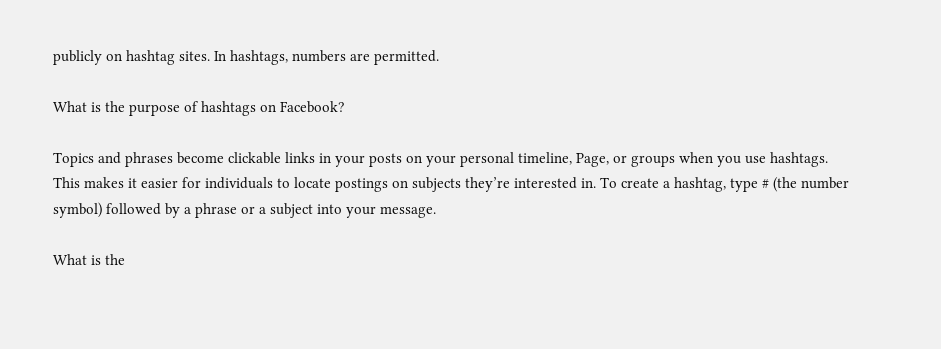publicly on hashtag sites. In hashtags, numbers are permitted.

What is the purpose of hashtags on Facebook?

Topics and phrases become clickable links in your posts on your personal timeline, Page, or groups when you use hashtags. This makes it easier for individuals to locate postings on subjects they’re interested in. To create a hashtag, type # (the number symbol) followed by a phrase or a subject into your message.

What is the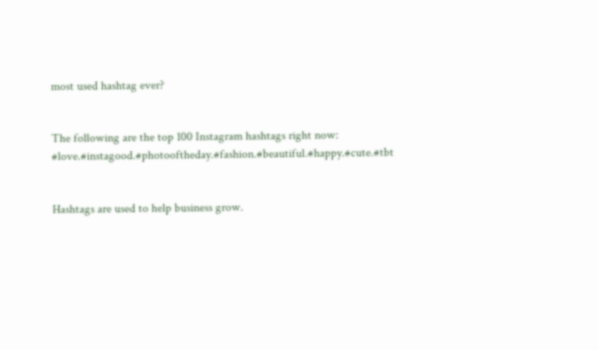most used hashtag ever?


The following are the top 100 Instagram hashtags right now: #love.#instagood.#photooftheday.#fashion.#beautiful.#happy.#cute.#tbt


Hashtags are used to help business grow.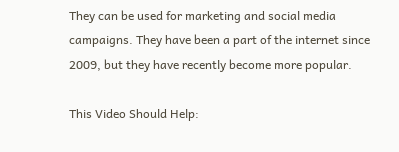They can be used for marketing and social media campaigns. They have been a part of the internet since 2009, but they have recently become more popular.

This Video Should Help: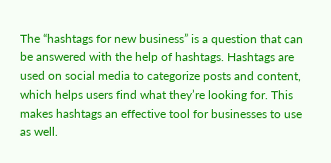The “hashtags for new business” is a question that can be answered with the help of hashtags. Hashtags are used on social media to categorize posts and content, which helps users find what they’re looking for. This makes hashtags an effective tool for businesses to use as well.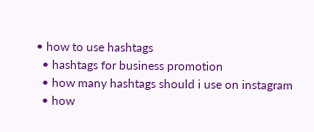• how to use hashtags
  • hashtags for business promotion
  • how many hashtags should i use on instagram
  • how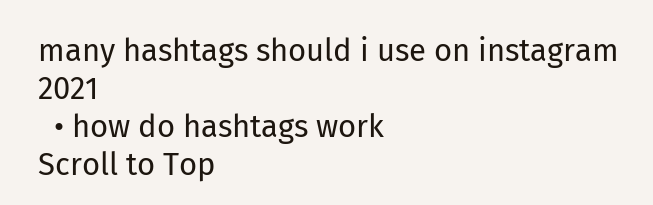many hashtags should i use on instagram 2021
  • how do hashtags work
Scroll to Top